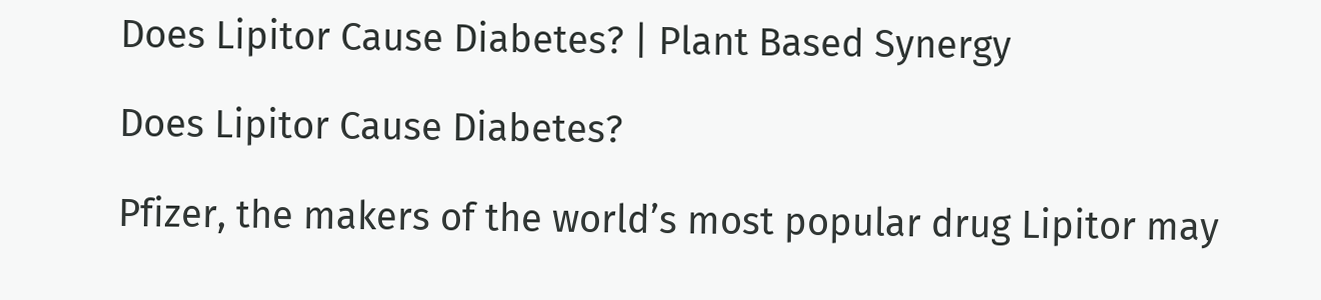Does Lipitor Cause Diabetes? | Plant Based Synergy

Does Lipitor Cause Diabetes?

Pfizer, the makers of the world’s most popular drug Lipitor may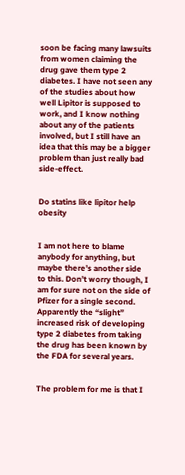soon be facing many lawsuits from women claiming the drug gave them type 2 diabetes. I have not seen any of the studies about how well Lipitor is supposed to work, and I know nothing about any of the patients involved, but I still have an idea that this may be a bigger problem than just really bad side-effect.


Do statins like lipitor help obesity


I am not here to blame anybody for anything, but maybe there’s another side to this. Don’t worry though, I am for sure not on the side of Pfizer for a single second. Apparently the “slight” increased risk of developing type 2 diabetes from taking the drug has been known by the FDA for several years.


The problem for me is that I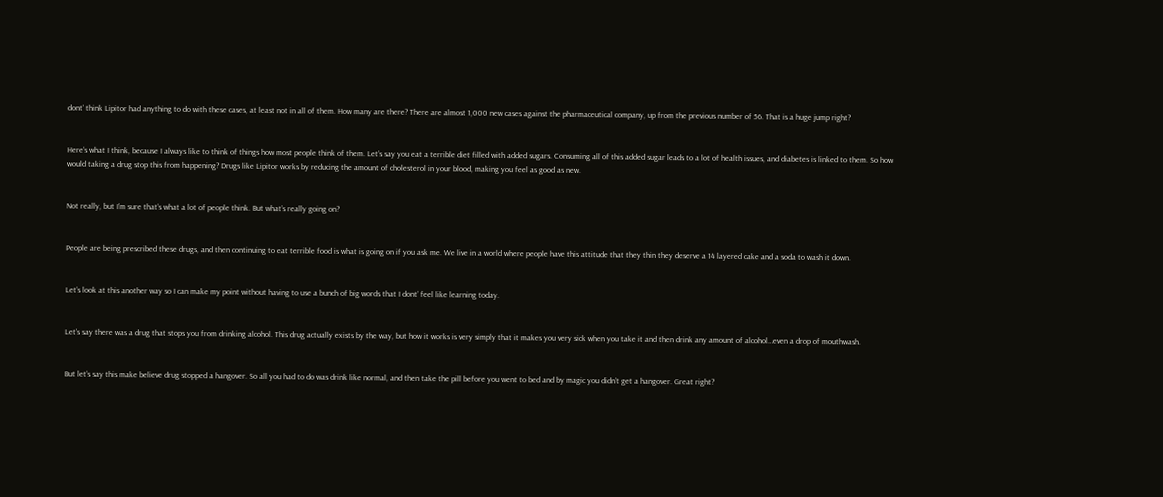dont’ think Lipitor had anything to do with these cases, at least not in all of them. How many are there? There are almost 1,000 new cases against the pharmaceutical company, up from the previous number of 56. That is a huge jump right?


Here’s what I think, because I always like to think of things how most people think of them. Let’s say you eat a terrible diet filled with added sugars. Consuming all of this added sugar leads to a lot of health issues, and diabetes is linked to them. So how would taking a drug stop this from happening? Drugs like Lipitor works by reducing the amount of cholesterol in your blood, making you feel as good as new.


Not really, but I’m sure that’s what a lot of people think. But what’s really going on?


People are being prescribed these drugs, and then continuing to eat terrible food is what is going on if you ask me. We live in a world where people have this attitude that they thin they deserve a 14 layered cake and a soda to wash it down.


Let’s look at this another way so I can make my point without having to use a bunch of big words that I dont’ feel like learning today.


Let’s say there was a drug that stops you from drinking alcohol. This drug actually exists by the way, but how it works is very simply that it makes you very sick when you take it and then drink any amount of alcohol…even a drop of mouthwash.


But let’s say this make believe drug stopped a hangover. So all you had to do was drink like normal, and then take the pill before you went to bed and by magic you didn’t get a hangover. Great right?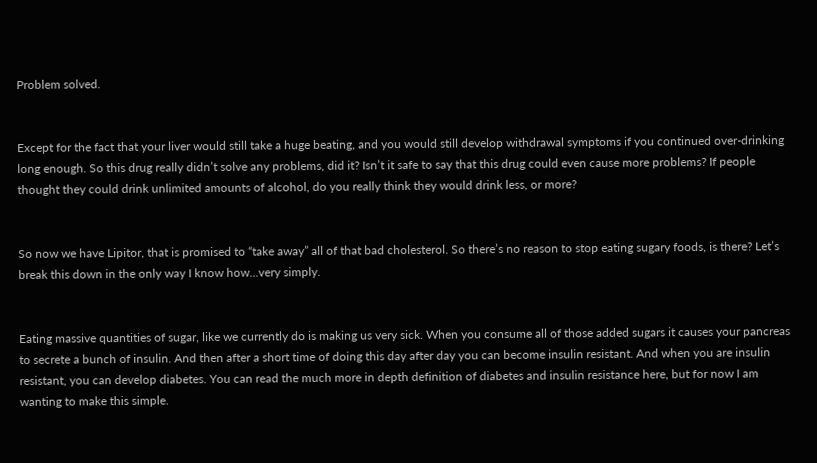Problem solved.


Except for the fact that your liver would still take a huge beating, and you would still develop withdrawal symptoms if you continued over-drinking long enough. So this drug really didn’t solve any problems, did it? Isn’t it safe to say that this drug could even cause more problems? If people thought they could drink unlimited amounts of alcohol, do you really think they would drink less, or more?


So now we have Lipitor, that is promised to “take away” all of that bad cholesterol. So there’s no reason to stop eating sugary foods, is there? Let’s break this down in the only way I know how…very simply.


Eating massive quantities of sugar, like we currently do is making us very sick. When you consume all of those added sugars it causes your pancreas to secrete a bunch of insulin. And then after a short time of doing this day after day you can become insulin resistant. And when you are insulin resistant, you can develop diabetes. You can read the much more in depth definition of diabetes and insulin resistance here, but for now I am wanting to make this simple.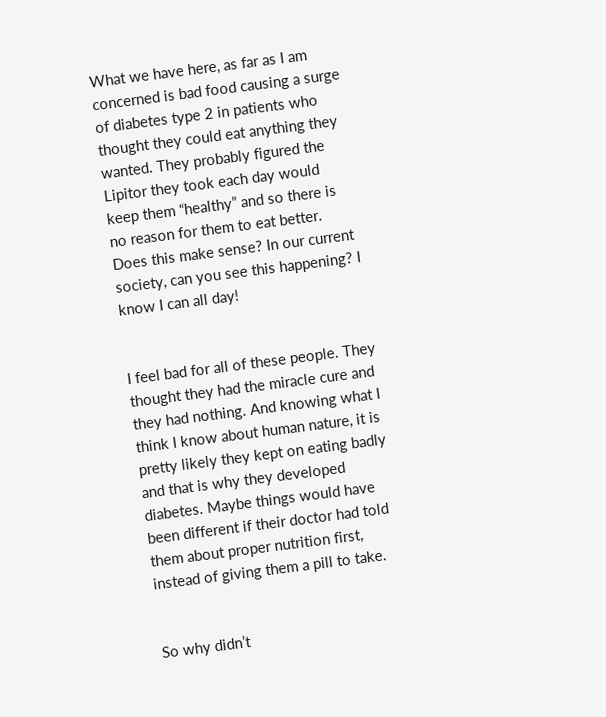What we have here, as far as I am concerned is bad food causing a surge of diabetes type 2 in patients who thought they could eat anything they wanted. They probably figured the Lipitor they took each day would keep them “healthy” and so there is no reason for them to eat better. Does this make sense? In our current society, can you see this happening? I know I can all day!


I feel bad for all of these people. They thought they had the miracle cure and they had nothing. And knowing what I think I know about human nature, it is pretty likely they kept on eating badly and that is why they developed diabetes. Maybe things would have been different if their doctor had told them about proper nutrition first, instead of giving them a pill to take.


So why didn’t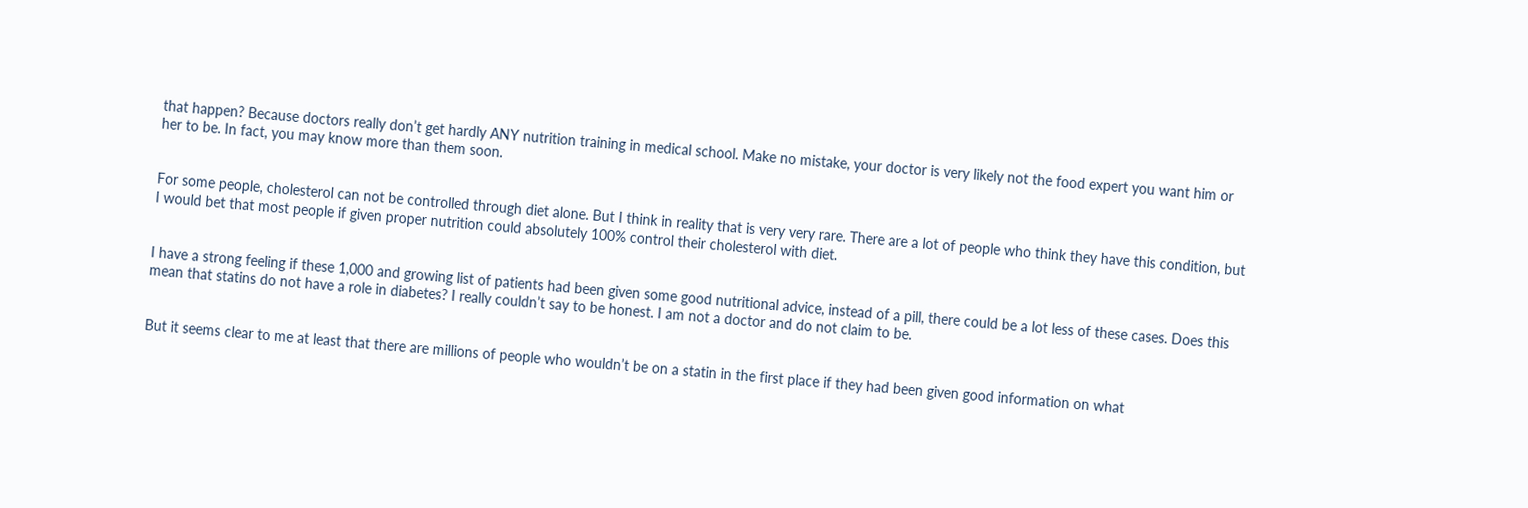that happen? Because doctors really don’t get hardly ANY nutrition training in medical school. Make no mistake, your doctor is very likely not the food expert you want him or her to be. In fact, you may know more than them soon.


For some people, cholesterol can not be controlled through diet alone. But I think in reality that is very very rare. There are a lot of people who think they have this condition, but I would bet that most people if given proper nutrition could absolutely 100% control their cholesterol with diet.


I have a strong feeling if these 1,000 and growing list of patients had been given some good nutritional advice, instead of a pill, there could be a lot less of these cases. Does this mean that statins do not have a role in diabetes? I really couldn’t say to be honest. I am not a doctor and do not claim to be.


But it seems clear to me at least that there are millions of people who wouldn’t be on a statin in the first place if they had been given good information on what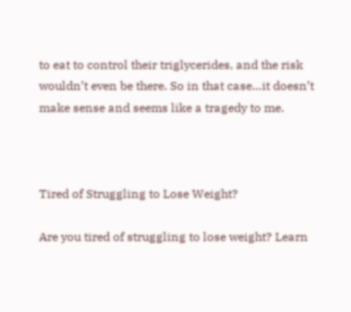to eat to control their triglycerides, and the risk wouldn’t even be there. So in that case…it doesn’t make sense and seems like a tragedy to me.



Tired of Struggling to Lose Weight?

Are you tired of struggling to lose weight? Learn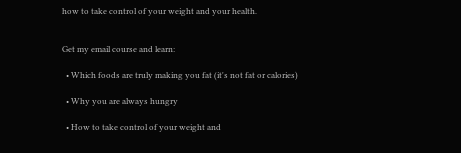how to take control of your weight and your health.


Get my email course and learn:

  • Which foods are truly making you fat (it's not fat or calories)

  • Why you are always hungry

  • How to take control of your weight and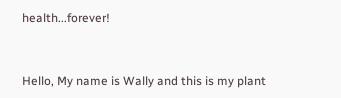health...forever!


Hello, My name is Wally and this is my plant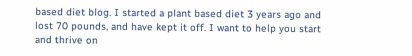based diet blog. I started a plant based diet 3 years ago and lost 70 pounds, and have kept it off. I want to help you start and thrive on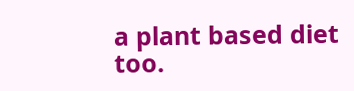a plant based diet too.